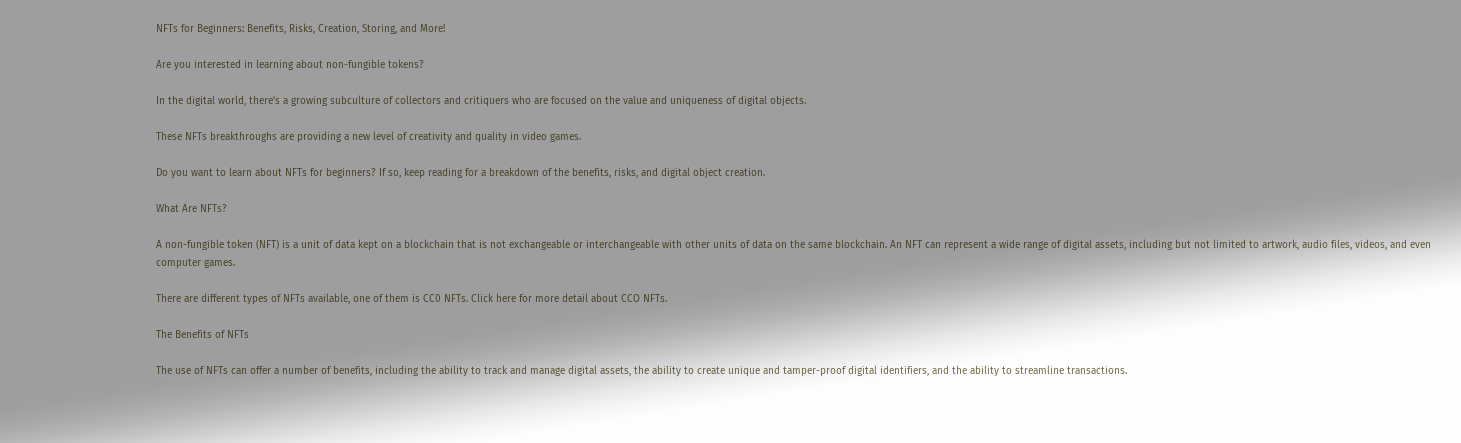NFTs for Beginners: Benefits, Risks, Creation, Storing, and More!

Are you interested in learning about non-fungible tokens?

In the digital world, there’s a growing subculture of collectors and critiquers who are focused on the value and uniqueness of digital objects.

These NFTs breakthroughs are providing a new level of creativity and quality in video games.

Do you want to learn about NFTs for beginners? If so, keep reading for a breakdown of the benefits, risks, and digital object creation.

What Are NFTs?

A non-fungible token (NFT) is a unit of data kept on a blockchain that is not exchangeable or interchangeable with other units of data on the same blockchain. An NFT can represent a wide range of digital assets, including but not limited to artwork, audio files, videos, and even computer games.

There are different types of NFTs available, one of them is CC0 NFTs. Click here for more detail about CCO NFTs.

The Benefits of NFTs

The use of NFTs can offer a number of benefits, including the ability to track and manage digital assets, the ability to create unique and tamper-proof digital identifiers, and the ability to streamline transactions.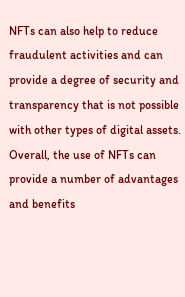NFTs can also help to reduce fraudulent activities and can provide a degree of security and transparency that is not possible with other types of digital assets. Overall, the use of NFTs can provide a number of advantages and benefits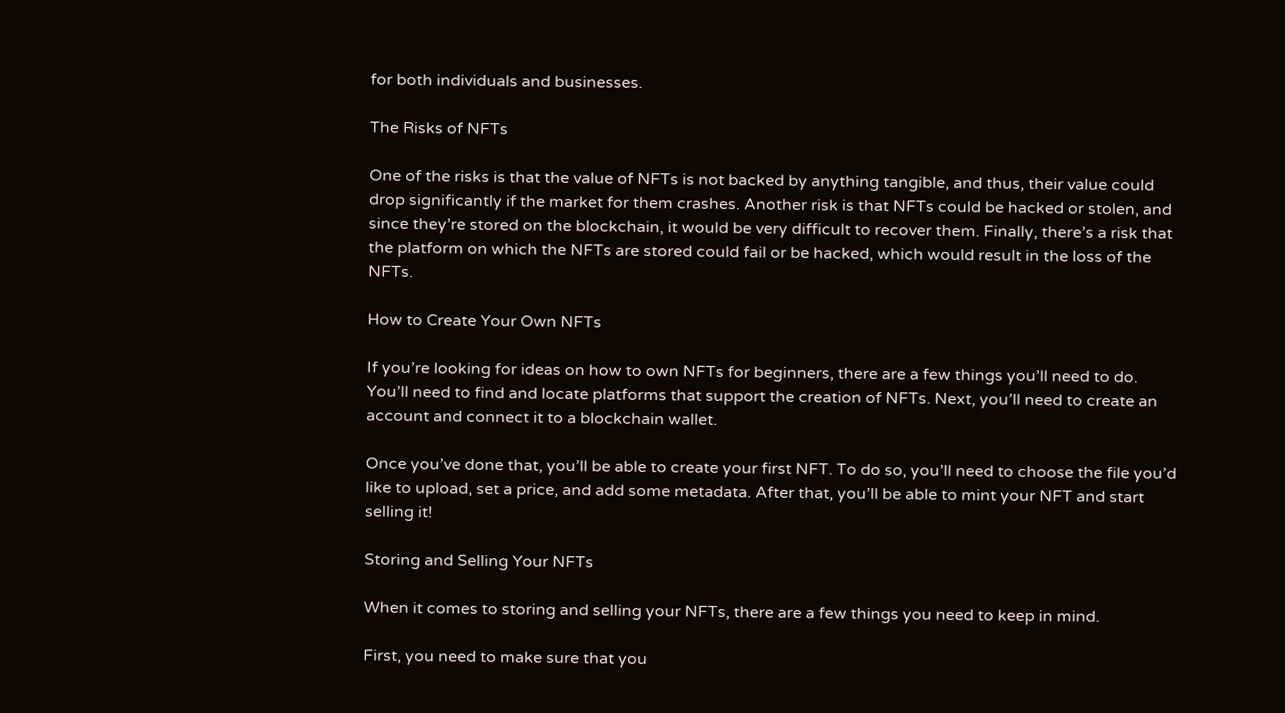for both individuals and businesses.

The Risks of NFTs

One of the risks is that the value of NFTs is not backed by anything tangible, and thus, their value could drop significantly if the market for them crashes. Another risk is that NFTs could be hacked or stolen, and since they’re stored on the blockchain, it would be very difficult to recover them. Finally, there’s a risk that the platform on which the NFTs are stored could fail or be hacked, which would result in the loss of the NFTs.

How to Create Your Own NFTs

If you’re looking for ideas on how to own NFTs for beginners, there are a few things you’ll need to do. You’ll need to find and locate platforms that support the creation of NFTs. Next, you’ll need to create an account and connect it to a blockchain wallet.

Once you’ve done that, you’ll be able to create your first NFT. To do so, you’ll need to choose the file you’d like to upload, set a price, and add some metadata. After that, you’ll be able to mint your NFT and start selling it!

Storing and Selling Your NFTs

When it comes to storing and selling your NFTs, there are a few things you need to keep in mind.

First, you need to make sure that you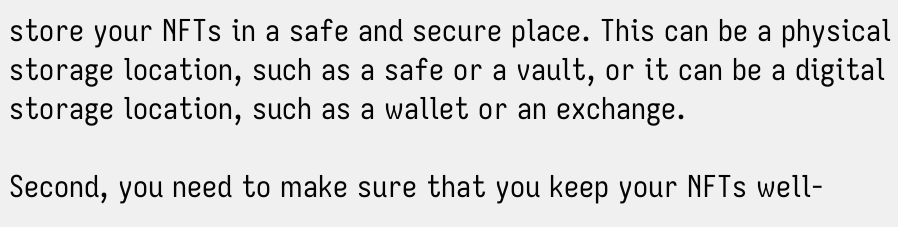store your NFTs in a safe and secure place. This can be a physical storage location, such as a safe or a vault, or it can be a digital storage location, such as a wallet or an exchange.

Second, you need to make sure that you keep your NFTs well-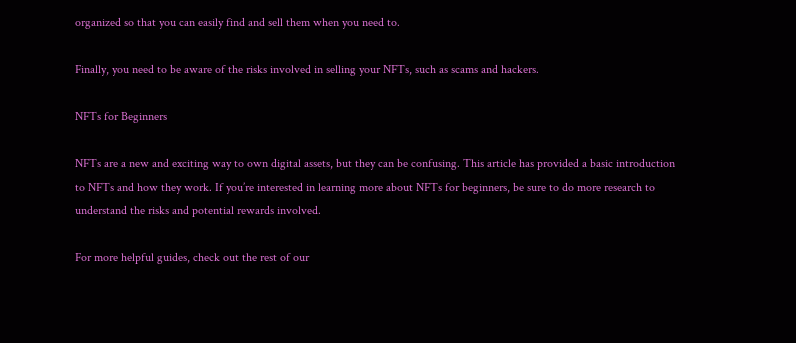organized so that you can easily find and sell them when you need to.

Finally, you need to be aware of the risks involved in selling your NFTs, such as scams and hackers.

NFTs for Beginners

NFTs are a new and exciting way to own digital assets, but they can be confusing. This article has provided a basic introduction to NFTs and how they work. If you’re interested in learning more about NFTs for beginners, be sure to do more research to understand the risks and potential rewards involved.

For more helpful guides, check out the rest of our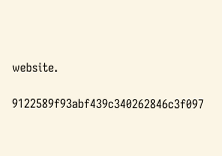website.

9122589f93abf439c340262846c3f097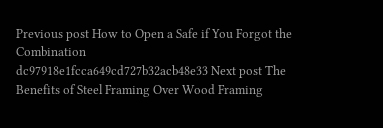Previous post How to Open a Safe if You Forgot the Combination
dc97918e1fcca649cd727b32acb48e33 Next post The Benefits of Steel Framing Over Wood Framing